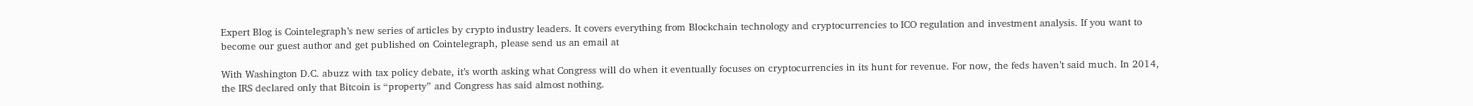Expert Blog is Cointelegraph’s new series of articles by crypto industry leaders. It covers everything from Blockchain technology and cryptocurrencies to ICO regulation and investment analysis. If you want to become our guest author and get published on Cointelegraph, please send us an email at

With Washington D.C. abuzz with tax policy debate, it’s worth asking what Congress will do when it eventually focuses on cryptocurrencies in its hunt for revenue. For now, the feds haven’t said much. In 2014, the IRS declared only that Bitcoin is “property” and Congress has said almost nothing.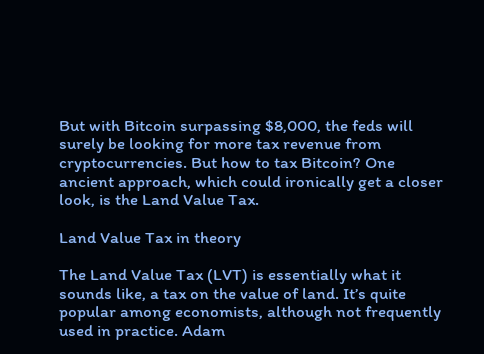But with Bitcoin surpassing $8,000, the feds will surely be looking for more tax revenue from cryptocurrencies. But how to tax Bitcoin? One ancient approach, which could ironically get a closer look, is the Land Value Tax.

Land Value Tax in theory

The Land Value Tax (LVT) is essentially what it sounds like, a tax on the value of land. It’s quite popular among economists, although not frequently used in practice. Adam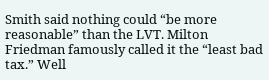Smith said nothing could “be more reasonable” than the LVT. Milton Friedman famously called it the “least bad tax.” Well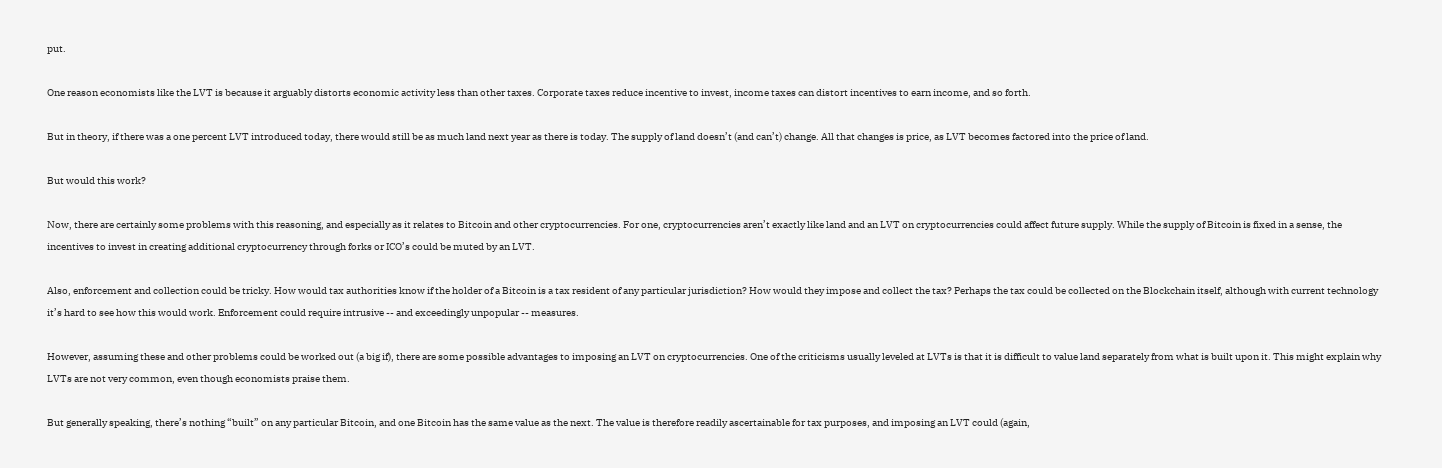put.

One reason economists like the LVT is because it arguably distorts economic activity less than other taxes. Corporate taxes reduce incentive to invest, income taxes can distort incentives to earn income, and so forth.

But in theory, if there was a one percent LVT introduced today, there would still be as much land next year as there is today. The supply of land doesn’t (and can’t) change. All that changes is price, as LVT becomes factored into the price of land.

But would this work?

Now, there are certainly some problems with this reasoning, and especially as it relates to Bitcoin and other cryptocurrencies. For one, cryptocurrencies aren’t exactly like land and an LVT on cryptocurrencies could affect future supply. While the supply of Bitcoin is fixed in a sense, the incentives to invest in creating additional cryptocurrency through forks or ICO’s could be muted by an LVT.

Also, enforcement and collection could be tricky. How would tax authorities know if the holder of a Bitcoin is a tax resident of any particular jurisdiction? How would they impose and collect the tax? Perhaps the tax could be collected on the Blockchain itself, although with current technology it’s hard to see how this would work. Enforcement could require intrusive -- and exceedingly unpopular -- measures.

However, assuming these and other problems could be worked out (a big if), there are some possible advantages to imposing an LVT on cryptocurrencies. One of the criticisms usually leveled at LVTs is that it is difficult to value land separately from what is built upon it. This might explain why LVTs are not very common, even though economists praise them.

But generally speaking, there’s nothing “built” on any particular Bitcoin, and one Bitcoin has the same value as the next. The value is therefore readily ascertainable for tax purposes, and imposing an LVT could (again,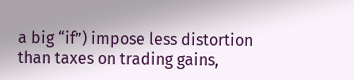a big “if”) impose less distortion than taxes on trading gains,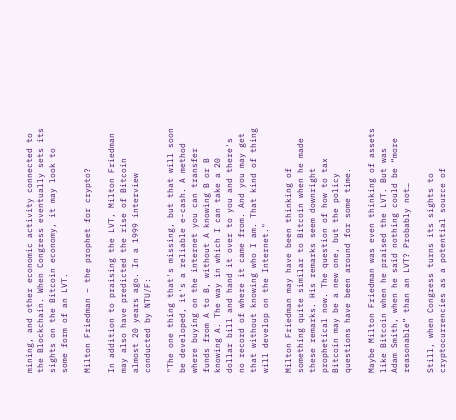mining, and other economic activity connected to the Blockchain. When Congress eventually sets its sights on the Bitcoin economy, it may look to some form of an LVT.

Milton Friedman – the prophet for crypto?

In addition to praising the LVT, Milton Friedman may also have predicted the rise of Bitcoin almost 20 years ago. In a 1999 interview conducted by NTU/F:

"The one thing that's missing, but that will soon be developed, it's a reliable e-cash. A method where buying on the internet you can transfer funds from A to B, without A knowing B or B knowing A. The way in which I can take a 20 dollar bill and hand it over to you and there's no record of where it came from. And you may get that without knowing who I am. That kind of thing will develop on the Internet."

Milton Friedman may have been thinking of something quite similar to Bitcoin when he made these remarks. His remarks seem downright prophetical now. The question of how to tax Bitcoin may be a new one, but the policy questions have been around for some time.

Maybe Milton Friedman was even thinking of assets like Bitcoin when he praised the LVT. But was Adam Smith, when he said nothing could be “more reasonable” than an LVT? Probably not…

Still, when Congress turns its sights to cryptocurrencies as a potential source of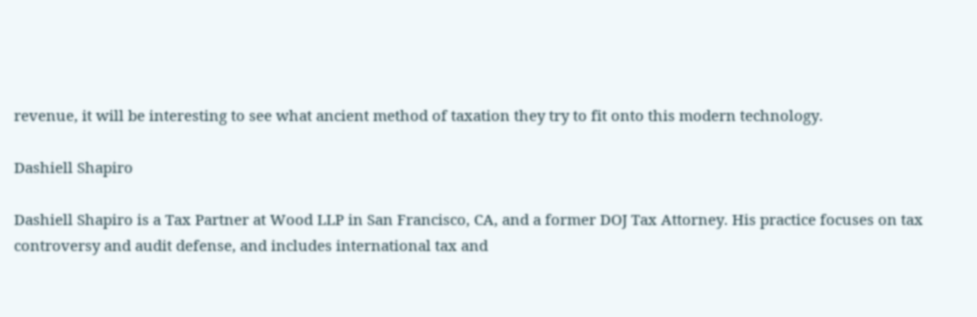revenue, it will be interesting to see what ancient method of taxation they try to fit onto this modern technology.

Dashiell Shapiro

Dashiell Shapiro is a Tax Partner at Wood LLP in San Francisco, CA, and a former DOJ Tax Attorney. His practice focuses on tax controversy and audit defense, and includes international tax and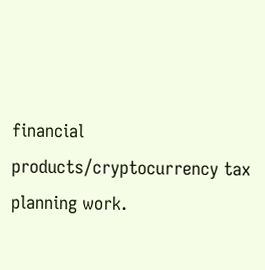financial products/cryptocurrency tax planning work.